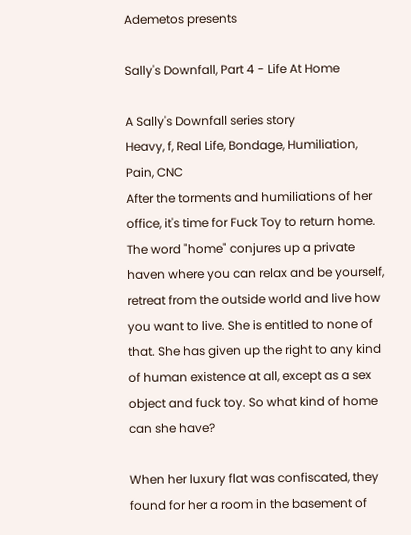Ademetos presents

Sally's Downfall, Part 4 - Life At Home

A Sally's Downfall series story
Heavy, f, Real Life, Bondage, Humiliation, Pain, CNC
After the torments and humiliations of her office, it's time for Fuck Toy to return home. The word "home" conjures up a private haven where you can relax and be yourself, retreat from the outside world and live how you want to live. She is entitled to none of that. She has given up the right to any kind of human existence at all, except as a sex object and fuck toy. So what kind of home can she have?

When her luxury flat was confiscated, they found for her a room in the basement of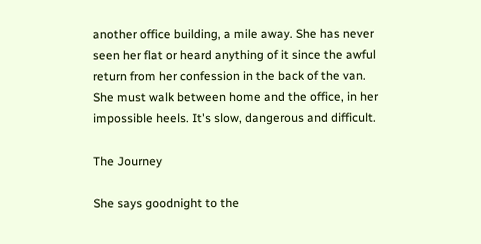another office building, a mile away. She has never seen her flat or heard anything of it since the awful return from her confession in the back of the van. She must walk between home and the office, in her impossible heels. It's slow, dangerous and difficult.

The Journey

She says goodnight to the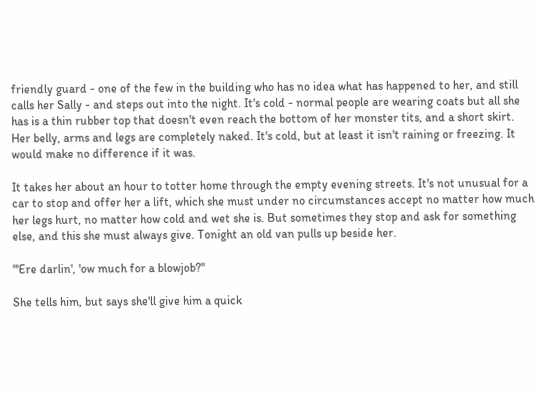friendly guard - one of the few in the building who has no idea what has happened to her, and still calls her Sally - and steps out into the night. It's cold - normal people are wearing coats but all she has is a thin rubber top that doesn't even reach the bottom of her monster tits, and a short skirt. Her belly, arms and legs are completely naked. It's cold, but at least it isn't raining or freezing. It would make no difference if it was.

It takes her about an hour to totter home through the empty evening streets. It's not unusual for a car to stop and offer her a lift, which she must under no circumstances accept no matter how much her legs hurt, no matter how cold and wet she is. But sometimes they stop and ask for something else, and this she must always give. Tonight an old van pulls up beside her.

"'Ere darlin', 'ow much for a blowjob?"

She tells him, but says she'll give him a quick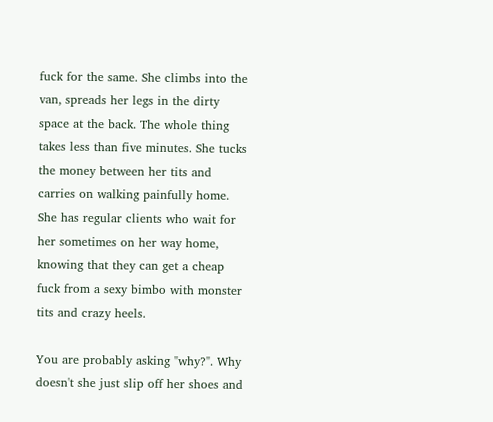fuck for the same. She climbs into the van, spreads her legs in the dirty space at the back. The whole thing takes less than five minutes. She tucks the money between her tits and carries on walking painfully home. She has regular clients who wait for her sometimes on her way home, knowing that they can get a cheap fuck from a sexy bimbo with monster tits and crazy heels.

You are probably asking "why?". Why doesn't she just slip off her shoes and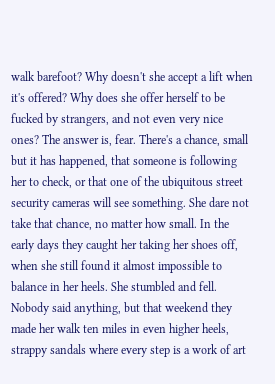walk barefoot? Why doesn't she accept a lift when it's offered? Why does she offer herself to be fucked by strangers, and not even very nice ones? The answer is, fear. There's a chance, small but it has happened, that someone is following her to check, or that one of the ubiquitous street security cameras will see something. She dare not take that chance, no matter how small. In the early days they caught her taking her shoes off, when she still found it almost impossible to balance in her heels. She stumbled and fell. Nobody said anything, but that weekend they made her walk ten miles in even higher heels, strappy sandals where every step is a work of art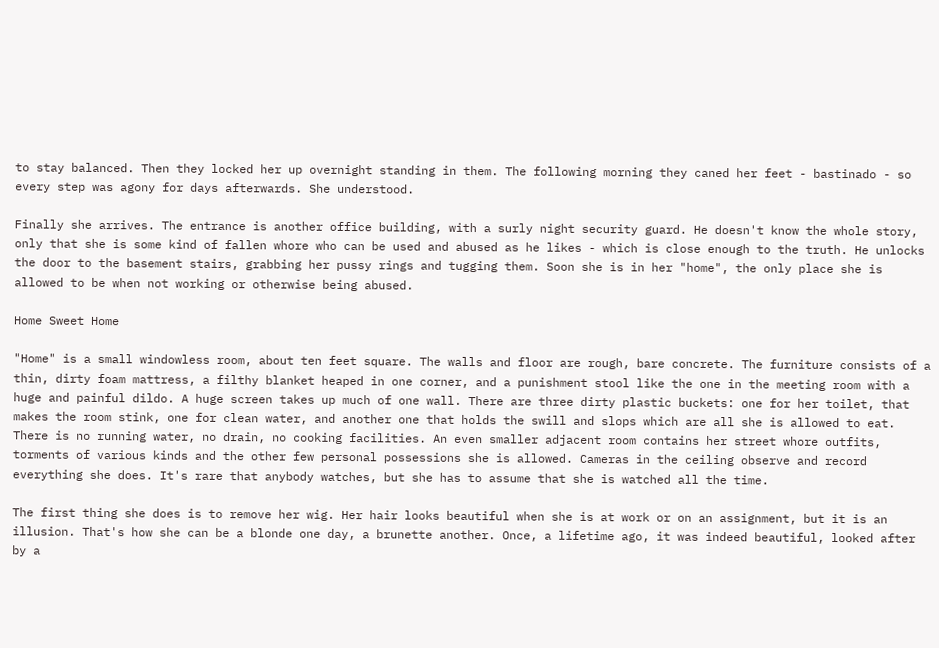to stay balanced. Then they locked her up overnight standing in them. The following morning they caned her feet - bastinado - so every step was agony for days afterwards. She understood.

Finally she arrives. The entrance is another office building, with a surly night security guard. He doesn't know the whole story, only that she is some kind of fallen whore who can be used and abused as he likes - which is close enough to the truth. He unlocks the door to the basement stairs, grabbing her pussy rings and tugging them. Soon she is in her "home", the only place she is allowed to be when not working or otherwise being abused.

Home Sweet Home

"Home" is a small windowless room, about ten feet square. The walls and floor are rough, bare concrete. The furniture consists of a thin, dirty foam mattress, a filthy blanket heaped in one corner, and a punishment stool like the one in the meeting room with a huge and painful dildo. A huge screen takes up much of one wall. There are three dirty plastic buckets: one for her toilet, that makes the room stink, one for clean water, and another one that holds the swill and slops which are all she is allowed to eat. There is no running water, no drain, no cooking facilities. An even smaller adjacent room contains her street whore outfits, torments of various kinds and the other few personal possessions she is allowed. Cameras in the ceiling observe and record everything she does. It's rare that anybody watches, but she has to assume that she is watched all the time.

The first thing she does is to remove her wig. Her hair looks beautiful when she is at work or on an assignment, but it is an illusion. That's how she can be a blonde one day, a brunette another. Once, a lifetime ago, it was indeed beautiful, looked after by a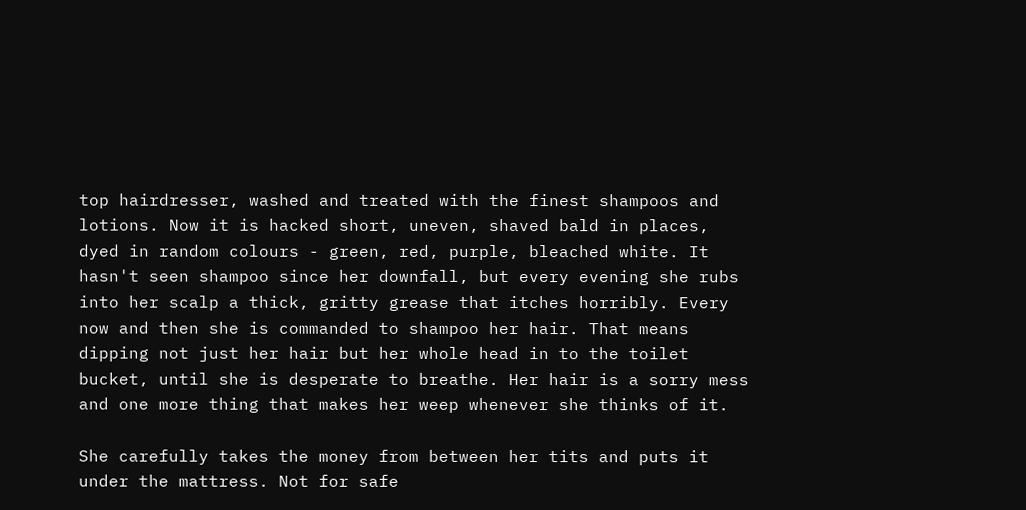top hairdresser, washed and treated with the finest shampoos and lotions. Now it is hacked short, uneven, shaved bald in places, dyed in random colours - green, red, purple, bleached white. It hasn't seen shampoo since her downfall, but every evening she rubs into her scalp a thick, gritty grease that itches horribly. Every now and then she is commanded to shampoo her hair. That means dipping not just her hair but her whole head in to the toilet bucket, until she is desperate to breathe. Her hair is a sorry mess and one more thing that makes her weep whenever she thinks of it.

She carefully takes the money from between her tits and puts it under the mattress. Not for safe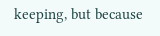keeping, but because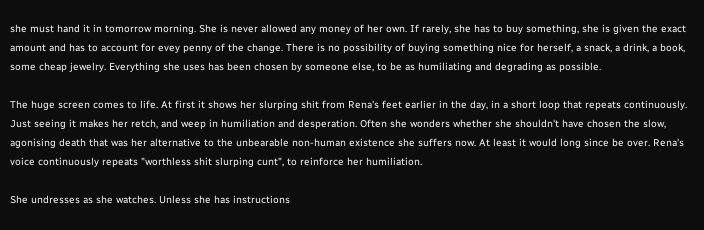she must hand it in tomorrow morning. She is never allowed any money of her own. If rarely, she has to buy something, she is given the exact amount and has to account for evey penny of the change. There is no possibility of buying something nice for herself, a snack, a drink, a book, some cheap jewelry. Everything she uses has been chosen by someone else, to be as humiliating and degrading as possible.

The huge screen comes to life. At first it shows her slurping shit from Rena's feet earlier in the day, in a short loop that repeats continuously. Just seeing it makes her retch, and weep in humiliation and desperation. Often she wonders whether she shouldn't have chosen the slow, agonising death that was her alternative to the unbearable non-human existence she suffers now. At least it would long since be over. Rena's voice continuously repeats "worthless shit slurping cunt", to reinforce her humiliation.

She undresses as she watches. Unless she has instructions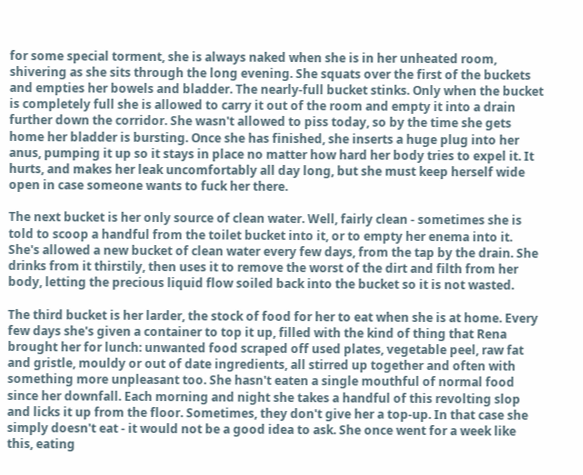for some special torment, she is always naked when she is in her unheated room, shivering as she sits through the long evening. She squats over the first of the buckets and empties her bowels and bladder. The nearly-full bucket stinks. Only when the bucket is completely full she is allowed to carry it out of the room and empty it into a drain further down the corridor. She wasn't allowed to piss today, so by the time she gets home her bladder is bursting. Once she has finished, she inserts a huge plug into her anus, pumping it up so it stays in place no matter how hard her body tries to expel it. It hurts, and makes her leak uncomfortably all day long, but she must keep herself wide open in case someone wants to fuck her there.

The next bucket is her only source of clean water. Well, fairly clean - sometimes she is told to scoop a handful from the toilet bucket into it, or to empty her enema into it. She's allowed a new bucket of clean water every few days, from the tap by the drain. She drinks from it thirstily, then uses it to remove the worst of the dirt and filth from her body, letting the precious liquid flow soiled back into the bucket so it is not wasted.

The third bucket is her larder, the stock of food for her to eat when she is at home. Every few days she's given a container to top it up, filled with the kind of thing that Rena brought her for lunch: unwanted food scraped off used plates, vegetable peel, raw fat and gristle, mouldy or out of date ingredients, all stirred up together and often with something more unpleasant too. She hasn't eaten a single mouthful of normal food since her downfall. Each morning and night she takes a handful of this revolting slop and licks it up from the floor. Sometimes, they don't give her a top-up. In that case she simply doesn't eat - it would not be a good idea to ask. She once went for a week like this, eating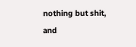nothing but shit, and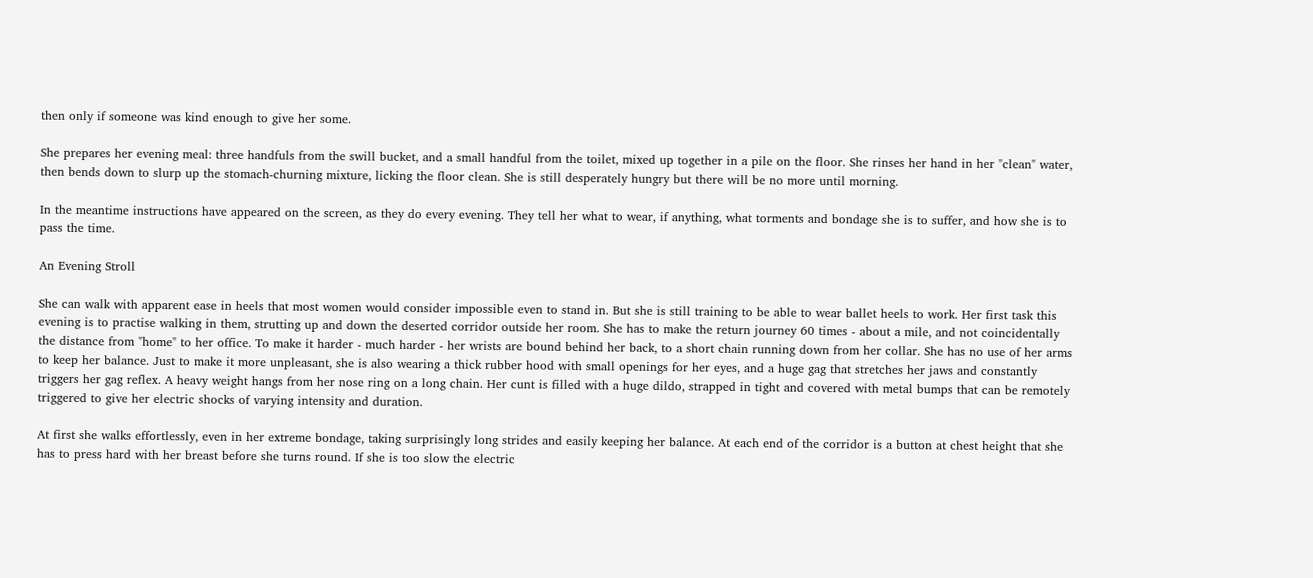then only if someone was kind enough to give her some.

She prepares her evening meal: three handfuls from the swill bucket, and a small handful from the toilet, mixed up together in a pile on the floor. She rinses her hand in her "clean" water, then bends down to slurp up the stomach-churning mixture, licking the floor clean. She is still desperately hungry but there will be no more until morning.

In the meantime instructions have appeared on the screen, as they do every evening. They tell her what to wear, if anything, what torments and bondage she is to suffer, and how she is to pass the time.

An Evening Stroll

She can walk with apparent ease in heels that most women would consider impossible even to stand in. But she is still training to be able to wear ballet heels to work. Her first task this evening is to practise walking in them, strutting up and down the deserted corridor outside her room. She has to make the return journey 60 times - about a mile, and not coincidentally the distance from "home" to her office. To make it harder - much harder - her wrists are bound behind her back, to a short chain running down from her collar. She has no use of her arms to keep her balance. Just to make it more unpleasant, she is also wearing a thick rubber hood with small openings for her eyes, and a huge gag that stretches her jaws and constantly triggers her gag reflex. A heavy weight hangs from her nose ring on a long chain. Her cunt is filled with a huge dildo, strapped in tight and covered with metal bumps that can be remotely triggered to give her electric shocks of varying intensity and duration.

At first she walks effortlessly, even in her extreme bondage, taking surprisingly long strides and easily keeping her balance. At each end of the corridor is a button at chest height that she has to press hard with her breast before she turns round. If she is too slow the electric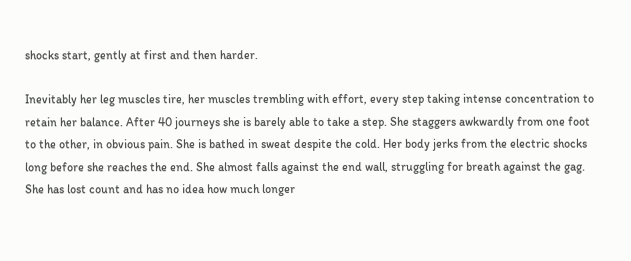shocks start, gently at first and then harder.

Inevitably her leg muscles tire, her muscles trembling with effort, every step taking intense concentration to retain her balance. After 40 journeys she is barely able to take a step. She staggers awkwardly from one foot to the other, in obvious pain. She is bathed in sweat despite the cold. Her body jerks from the electric shocks long before she reaches the end. She almost falls against the end wall, struggling for breath against the gag. She has lost count and has no idea how much longer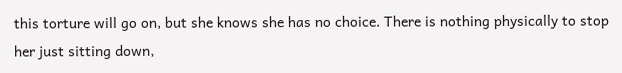this torture will go on, but she knows she has no choice. There is nothing physically to stop her just sitting down,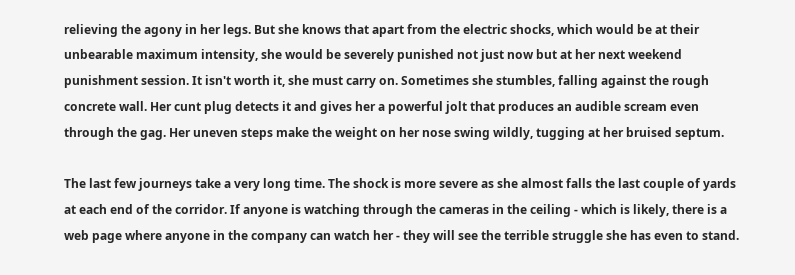relieving the agony in her legs. But she knows that apart from the electric shocks, which would be at their unbearable maximum intensity, she would be severely punished not just now but at her next weekend punishment session. It isn't worth it, she must carry on. Sometimes she stumbles, falling against the rough concrete wall. Her cunt plug detects it and gives her a powerful jolt that produces an audible scream even through the gag. Her uneven steps make the weight on her nose swing wildly, tugging at her bruised septum.

The last few journeys take a very long time. The shock is more severe as she almost falls the last couple of yards at each end of the corridor. If anyone is watching through the cameras in the ceiling - which is likely, there is a web page where anyone in the company can watch her - they will see the terrible struggle she has even to stand.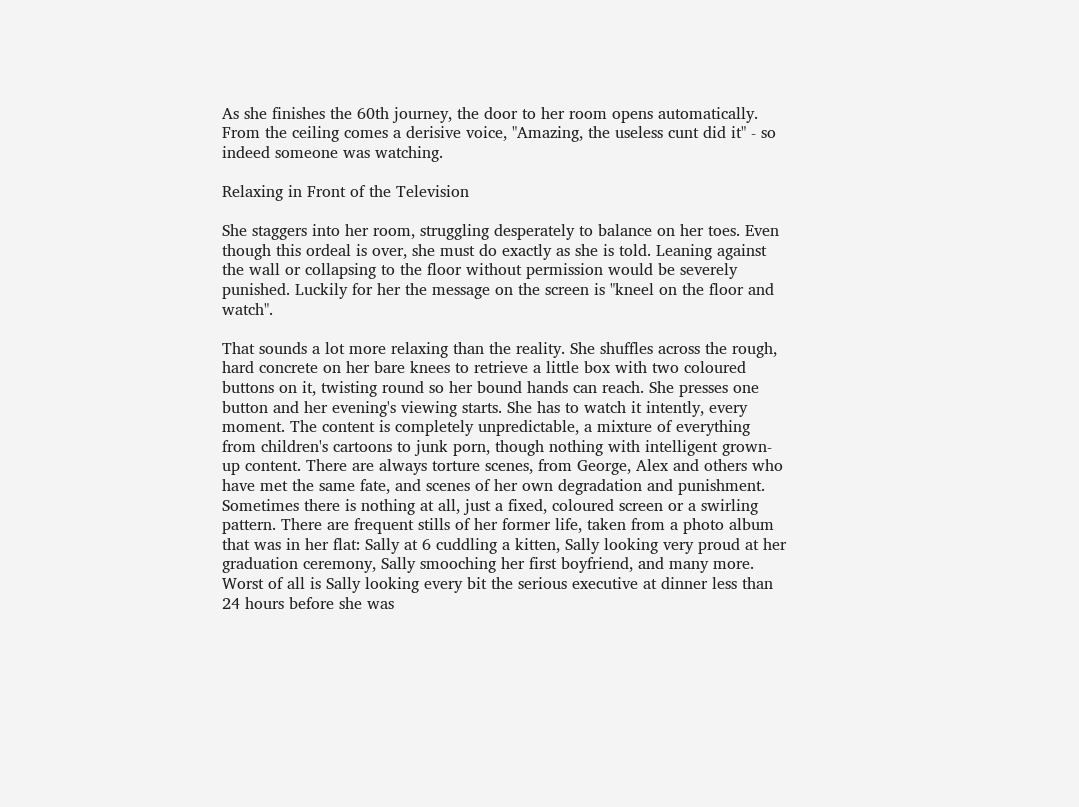As she finishes the 60th journey, the door to her room opens automatically. From the ceiling comes a derisive voice, "Amazing, the useless cunt did it" - so indeed someone was watching.

Relaxing in Front of the Television

She staggers into her room, struggling desperately to balance on her toes. Even though this ordeal is over, she must do exactly as she is told. Leaning against the wall or collapsing to the floor without permission would be severely punished. Luckily for her the message on the screen is "kneel on the floor and watch".

That sounds a lot more relaxing than the reality. She shuffles across the rough, hard concrete on her bare knees to retrieve a little box with two coloured buttons on it, twisting round so her bound hands can reach. She presses one button and her evening's viewing starts. She has to watch it intently, every moment. The content is completely unpredictable, a mixture of everything from children's cartoons to junk porn, though nothing with intelligent grown-up content. There are always torture scenes, from George, Alex and others who have met the same fate, and scenes of her own degradation and punishment. Sometimes there is nothing at all, just a fixed, coloured screen or a swirling pattern. There are frequent stills of her former life, taken from a photo album that was in her flat: Sally at 6 cuddling a kitten, Sally looking very proud at her graduation ceremony, Sally smooching her first boyfriend, and many more. Worst of all is Sally looking every bit the serious executive at dinner less than 24 hours before she was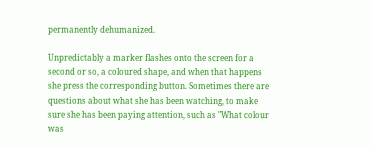permanently dehumanized.

Unpredictably a marker flashes onto the screen for a second or so, a coloured shape, and when that happens she press the corresponding button. Sometimes there are questions about what she has been watching, to make sure she has been paying attention, such as "What colour was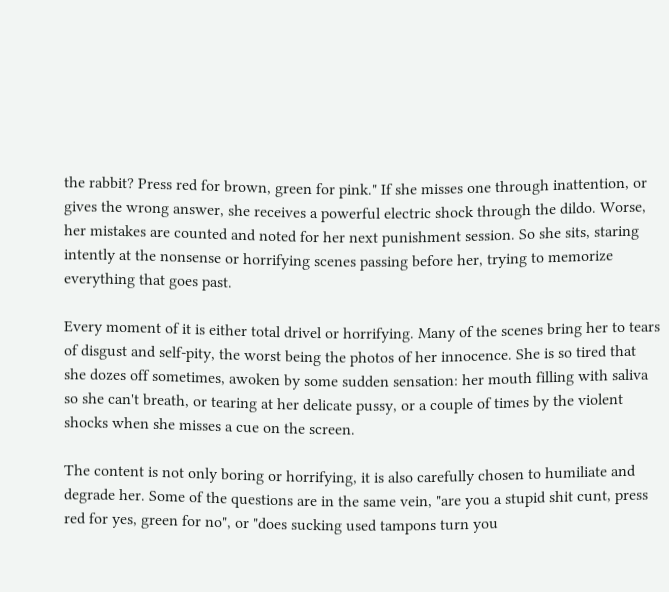the rabbit? Press red for brown, green for pink." If she misses one through inattention, or gives the wrong answer, she receives a powerful electric shock through the dildo. Worse, her mistakes are counted and noted for her next punishment session. So she sits, staring intently at the nonsense or horrifying scenes passing before her, trying to memorize everything that goes past.

Every moment of it is either total drivel or horrifying. Many of the scenes bring her to tears of disgust and self-pity, the worst being the photos of her innocence. She is so tired that she dozes off sometimes, awoken by some sudden sensation: her mouth filling with saliva so she can't breath, or tearing at her delicate pussy, or a couple of times by the violent shocks when she misses a cue on the screen.

The content is not only boring or horrifying, it is also carefully chosen to humiliate and degrade her. Some of the questions are in the same vein, "are you a stupid shit cunt, press red for yes, green for no", or "does sucking used tampons turn you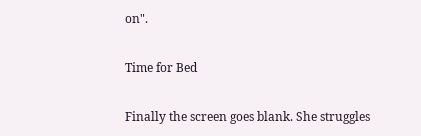on".

Time for Bed

Finally the screen goes blank. She struggles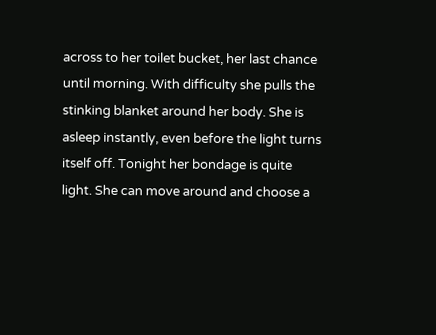across to her toilet bucket, her last chance until morning. With difficulty she pulls the stinking blanket around her body. She is asleep instantly, even before the light turns itself off. Tonight her bondage is quite light. She can move around and choose a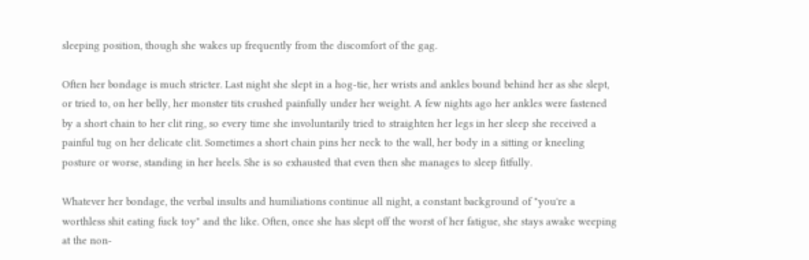sleeping position, though she wakes up frequently from the discomfort of the gag.

Often her bondage is much stricter. Last night she slept in a hog-tie, her wrists and ankles bound behind her as she slept, or tried to, on her belly, her monster tits crushed painfully under her weight. A few nights ago her ankles were fastened by a short chain to her clit ring, so every time she involuntarily tried to straighten her legs in her sleep she received a painful tug on her delicate clit. Sometimes a short chain pins her neck to the wall, her body in a sitting or kneeling posture or worse, standing in her heels. She is so exhausted that even then she manages to sleep fitfully.

Whatever her bondage, the verbal insults and humiliations continue all night, a constant background of "you're a worthless shit eating fuck toy" and the like. Often, once she has slept off the worst of her fatigue, she stays awake weeping at the non-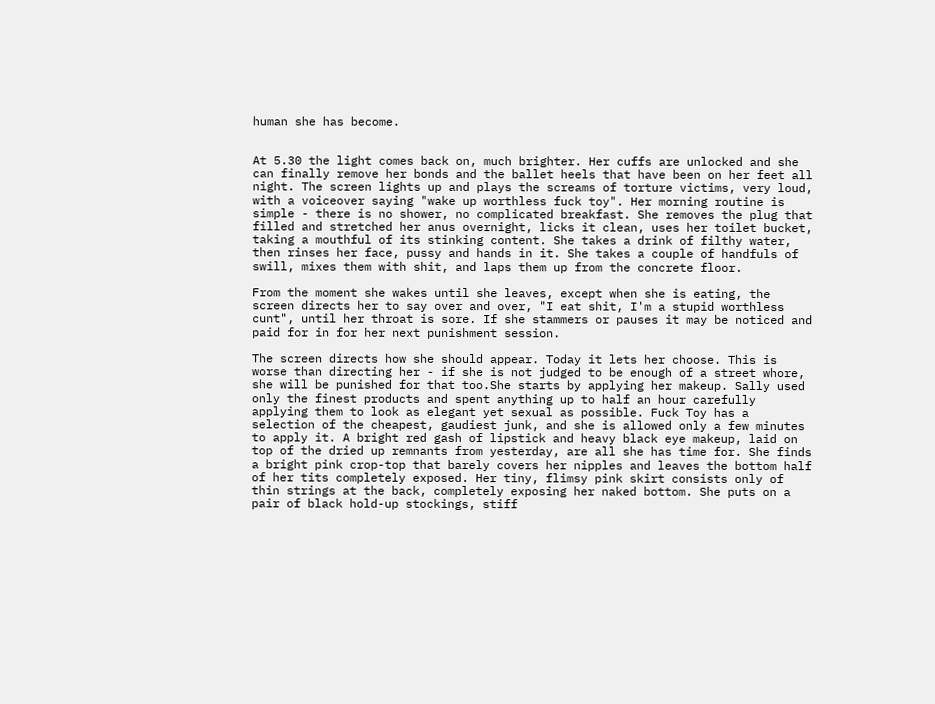human she has become.


At 5.30 the light comes back on, much brighter. Her cuffs are unlocked and she can finally remove her bonds and the ballet heels that have been on her feet all night. The screen lights up and plays the screams of torture victims, very loud, with a voiceover saying "wake up worthless fuck toy". Her morning routine is simple - there is no shower, no complicated breakfast. She removes the plug that filled and stretched her anus overnight, licks it clean, uses her toilet bucket, taking a mouthful of its stinking content. She takes a drink of filthy water, then rinses her face, pussy and hands in it. She takes a couple of handfuls of swill, mixes them with shit, and laps them up from the concrete floor.

From the moment she wakes until she leaves, except when she is eating, the screen directs her to say over and over, "I eat shit, I'm a stupid worthless cunt", until her throat is sore. If she stammers or pauses it may be noticed and paid for in for her next punishment session.

The screen directs how she should appear. Today it lets her choose. This is worse than directing her - if she is not judged to be enough of a street whore, she will be punished for that too.She starts by applying her makeup. Sally used only the finest products and spent anything up to half an hour carefully applying them to look as elegant yet sexual as possible. Fuck Toy has a selection of the cheapest, gaudiest junk, and she is allowed only a few minutes to apply it. A bright red gash of lipstick and heavy black eye makeup, laid on top of the dried up remnants from yesterday, are all she has time for. She finds a bright pink crop-top that barely covers her nipples and leaves the bottom half of her tits completely exposed. Her tiny, flimsy pink skirt consists only of thin strings at the back, completely exposing her naked bottom. She puts on a pair of black hold-up stockings, stiff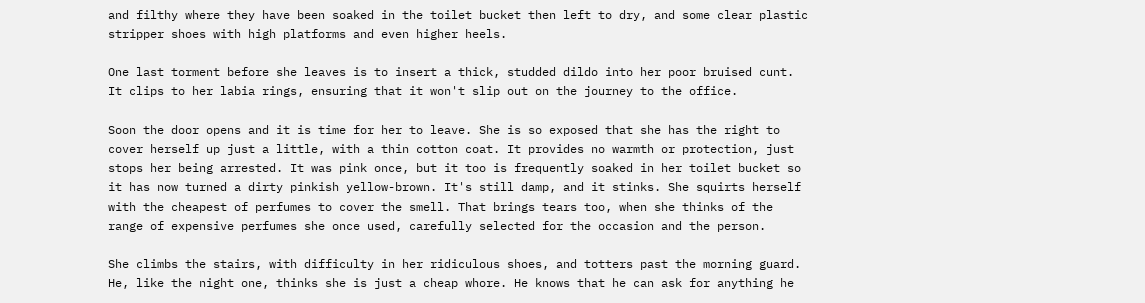and filthy where they have been soaked in the toilet bucket then left to dry, and some clear plastic stripper shoes with high platforms and even higher heels.

One last torment before she leaves is to insert a thick, studded dildo into her poor bruised cunt. It clips to her labia rings, ensuring that it won't slip out on the journey to the office.

Soon the door opens and it is time for her to leave. She is so exposed that she has the right to cover herself up just a little, with a thin cotton coat. It provides no warmth or protection, just stops her being arrested. It was pink once, but it too is frequently soaked in her toilet bucket so it has now turned a dirty pinkish yellow-brown. It's still damp, and it stinks. She squirts herself with the cheapest of perfumes to cover the smell. That brings tears too, when she thinks of the range of expensive perfumes she once used, carefully selected for the occasion and the person.

She climbs the stairs, with difficulty in her ridiculous shoes, and totters past the morning guard. He, like the night one, thinks she is just a cheap whore. He knows that he can ask for anything he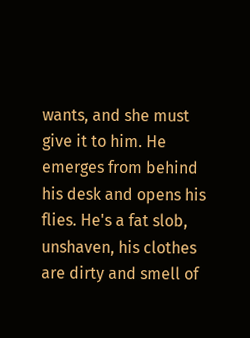wants, and she must give it to him. He emerges from behind his desk and opens his flies. He's a fat slob, unshaven, his clothes are dirty and smell of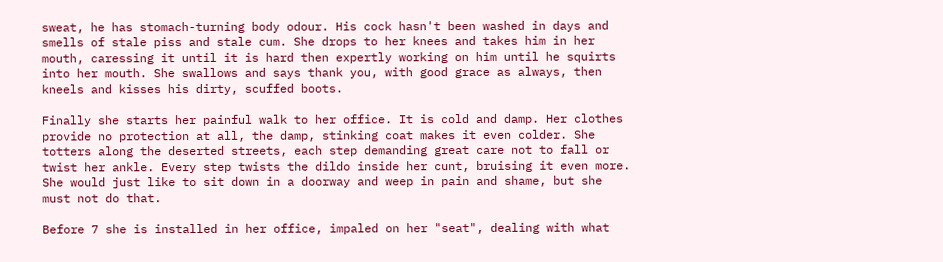sweat, he has stomach-turning body odour. His cock hasn't been washed in days and smells of stale piss and stale cum. She drops to her knees and takes him in her mouth, caressing it until it is hard then expertly working on him until he squirts into her mouth. She swallows and says thank you, with good grace as always, then kneels and kisses his dirty, scuffed boots.

Finally she starts her painful walk to her office. It is cold and damp. Her clothes provide no protection at all, the damp, stinking coat makes it even colder. She totters along the deserted streets, each step demanding great care not to fall or twist her ankle. Every step twists the dildo inside her cunt, bruising it even more. She would just like to sit down in a doorway and weep in pain and shame, but she must not do that.

Before 7 she is installed in her office, impaled on her "seat", dealing with what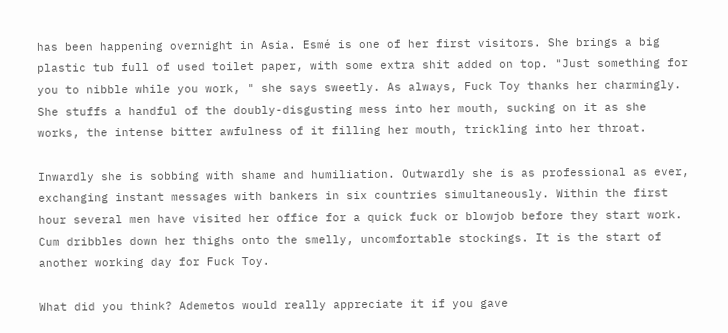has been happening overnight in Asia. Esmé is one of her first visitors. She brings a big plastic tub full of used toilet paper, with some extra shit added on top. "Just something for you to nibble while you work, " she says sweetly. As always, Fuck Toy thanks her charmingly. She stuffs a handful of the doubly-disgusting mess into her mouth, sucking on it as she works, the intense bitter awfulness of it filling her mouth, trickling into her throat.

Inwardly she is sobbing with shame and humiliation. Outwardly she is as professional as ever, exchanging instant messages with bankers in six countries simultaneously. Within the first hour several men have visited her office for a quick fuck or blowjob before they start work. Cum dribbles down her thighs onto the smelly, uncomfortable stockings. It is the start of another working day for Fuck Toy.

What did you think? Ademetos would really appreciate it if you gave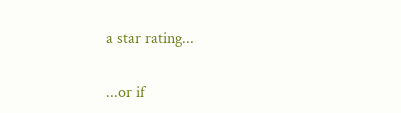a star rating...

...or if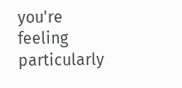you're feeling particularly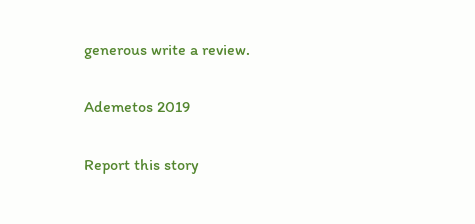generous write a review.

Ademetos 2019

Report this story